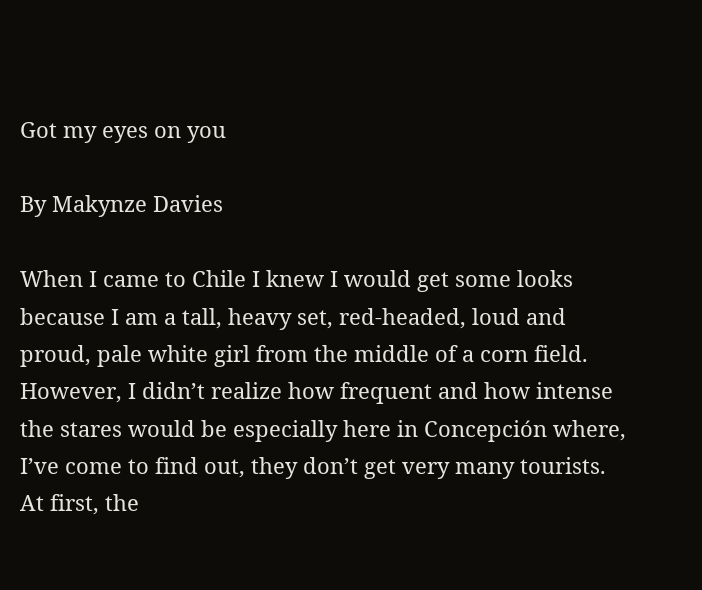Got my eyes on you

By Makynze Davies

When I came to Chile I knew I would get some looks because I am a tall, heavy set, red-headed, loud and proud, pale white girl from the middle of a corn field. However, I didn’t realize how frequent and how intense the stares would be especially here in Concepción where, I’ve come to find out, they don’t get very many tourists. At first, the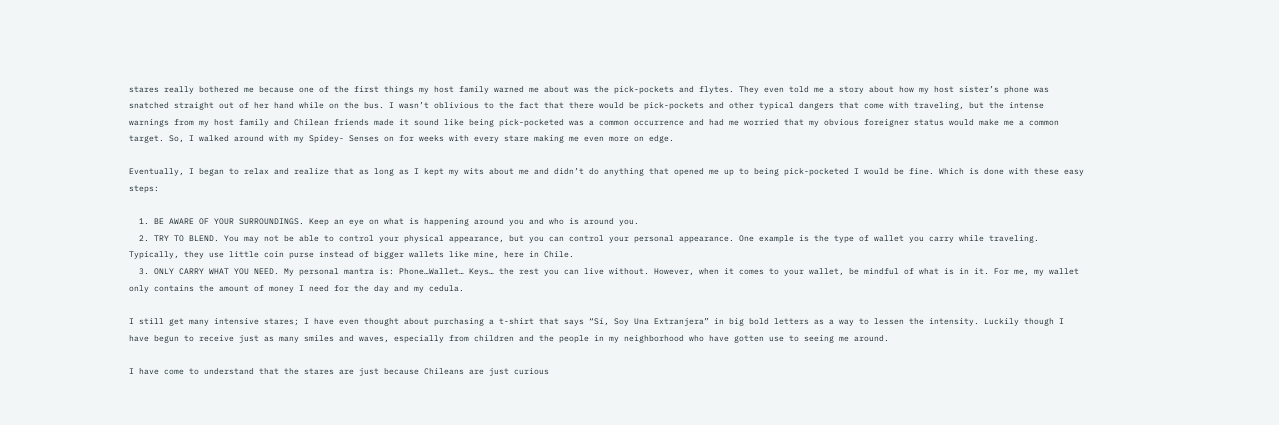stares really bothered me because one of the first things my host family warned me about was the pick-pockets and flytes. They even told me a story about how my host sister’s phone was snatched straight out of her hand while on the bus. I wasn’t oblivious to the fact that there would be pick-pockets and other typical dangers that come with traveling, but the intense warnings from my host family and Chilean friends made it sound like being pick-pocketed was a common occurrence and had me worried that my obvious foreigner status would make me a common target. So, I walked around with my Spidey- Senses on for weeks with every stare making me even more on edge.

Eventually, I began to relax and realize that as long as I kept my wits about me and didn’t do anything that opened me up to being pick-pocketed I would be fine. Which is done with these easy steps:

  1. BE AWARE OF YOUR SURROUNDINGS. Keep an eye on what is happening around you and who is around you.
  2. TRY TO BLEND. You may not be able to control your physical appearance, but you can control your personal appearance. One example is the type of wallet you carry while traveling. Typically, they use little coin purse instead of bigger wallets like mine, here in Chile.
  3. ONLY CARRY WHAT YOU NEED. My personal mantra is: Phone…Wallet… Keys… the rest you can live without. However, when it comes to your wallet, be mindful of what is in it. For me, my wallet only contains the amount of money I need for the day and my cedula.

I still get many intensive stares; I have even thought about purchasing a t-shirt that says “Sí, Soy Una Extranjera” in big bold letters as a way to lessen the intensity. Luckily though I have begun to receive just as many smiles and waves, especially from children and the people in my neighborhood who have gotten use to seeing me around.

I have come to understand that the stares are just because Chileans are just curious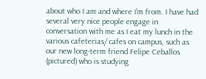about who I am and where I’m from. I have had several very nice people engage in conversation with me as I eat my lunch in the various cafeterias/ cafes on campus, such as our new long-term friend Felipe Ceballos (pictured) who is studying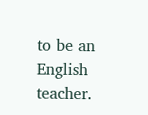to be an English teacher.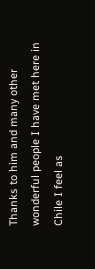Thanks to him and many other wonderful people I have met here in Chile I feel as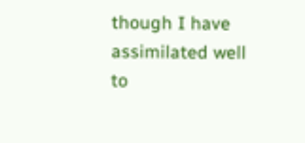though I have assimilated well to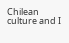Chilean culture and I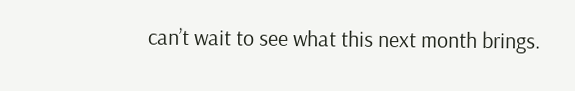can’t wait to see what this next month brings.